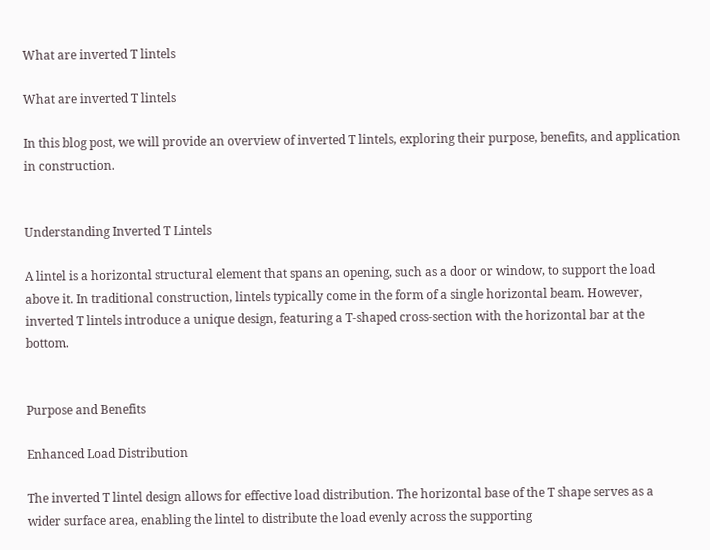What are inverted T lintels

What are inverted T lintels

In this blog post, we will provide an overview of inverted T lintels, exploring their purpose, benefits, and application in construction.


Understanding Inverted T Lintels

A lintel is a horizontal structural element that spans an opening, such as a door or window, to support the load above it. In traditional construction, lintels typically come in the form of a single horizontal beam. However, inverted T lintels introduce a unique design, featuring a T-shaped cross-section with the horizontal bar at the bottom.


Purpose and Benefits

Enhanced Load Distribution

The inverted T lintel design allows for effective load distribution. The horizontal base of the T shape serves as a wider surface area, enabling the lintel to distribute the load evenly across the supporting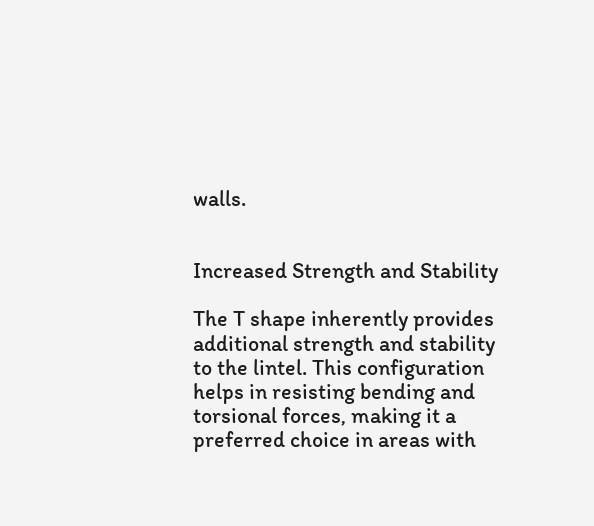walls.


Increased Strength and Stability

The T shape inherently provides additional strength and stability to the lintel. This configuration helps in resisting bending and torsional forces, making it a preferred choice in areas with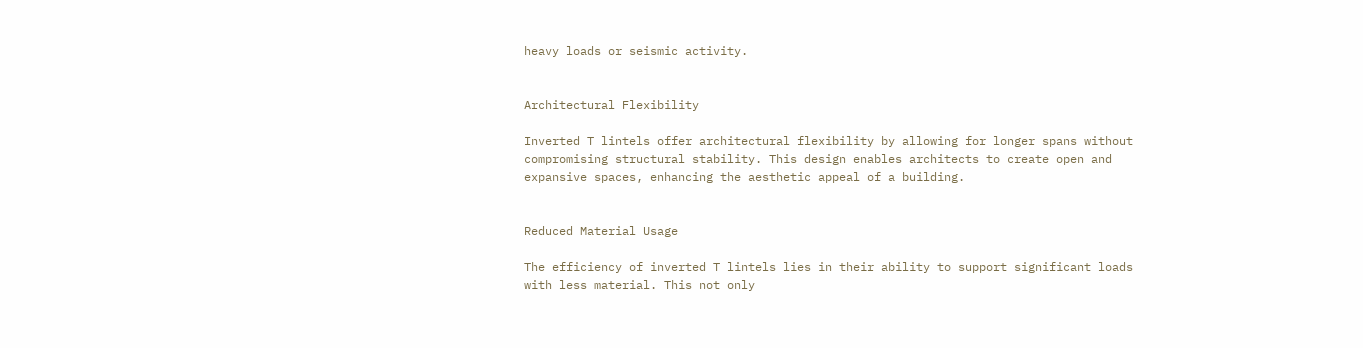heavy loads or seismic activity.


Architectural Flexibility

Inverted T lintels offer architectural flexibility by allowing for longer spans without compromising structural stability. This design enables architects to create open and expansive spaces, enhancing the aesthetic appeal of a building.


Reduced Material Usage

The efficiency of inverted T lintels lies in their ability to support significant loads with less material. This not only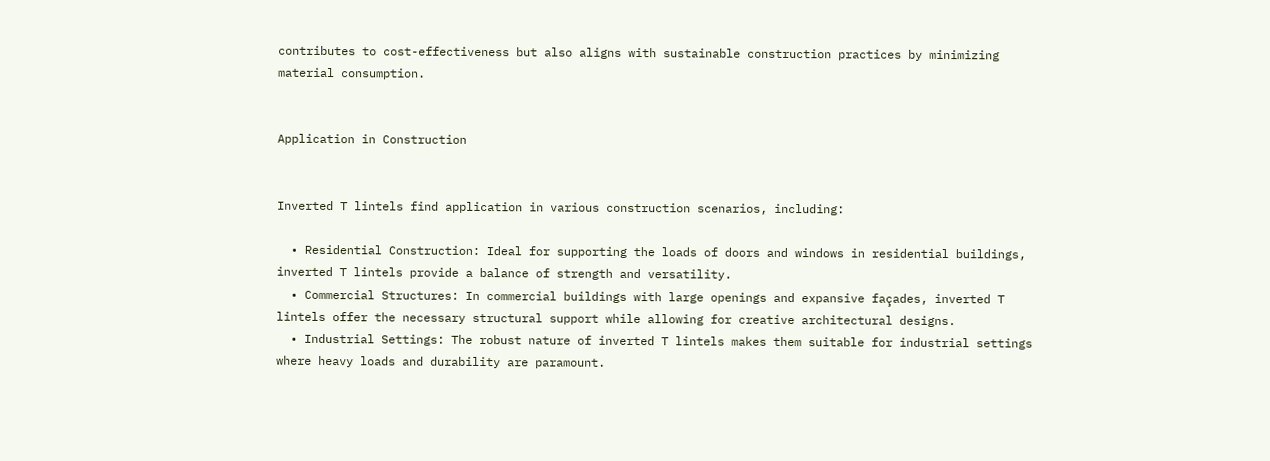contributes to cost-effectiveness but also aligns with sustainable construction practices by minimizing material consumption.


Application in Construction


Inverted T lintels find application in various construction scenarios, including:

  • Residential Construction: Ideal for supporting the loads of doors and windows in residential buildings, inverted T lintels provide a balance of strength and versatility.
  • Commercial Structures: In commercial buildings with large openings and expansive façades, inverted T lintels offer the necessary structural support while allowing for creative architectural designs.
  • Industrial Settings: The robust nature of inverted T lintels makes them suitable for industrial settings where heavy loads and durability are paramount.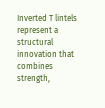Inverted T lintels represent a structural innovation that combines strength,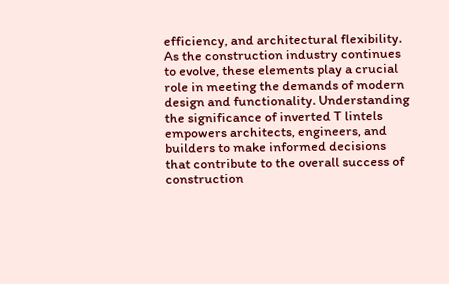efficiency, and architectural flexibility. As the construction industry continues to evolve, these elements play a crucial role in meeting the demands of modern design and functionality. Understanding the significance of inverted T lintels empowers architects, engineers, and builders to make informed decisions that contribute to the overall success of construction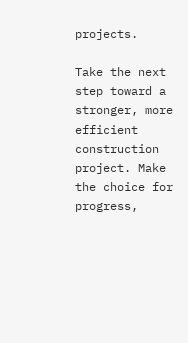projects.

Take the next step toward a stronger, more efficient construction project. Make the choice for progress,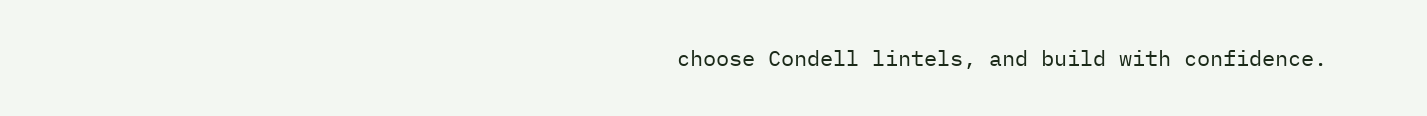choose Condell lintels, and build with confidence.